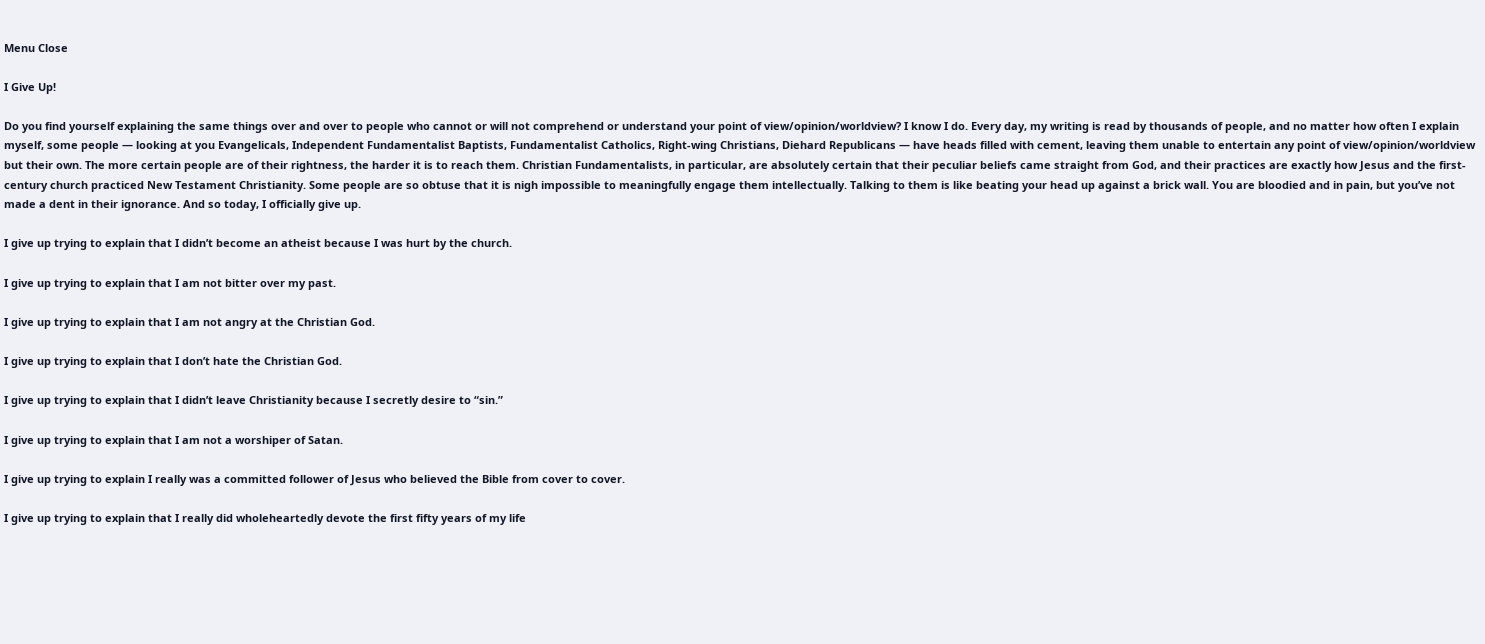Menu Close

I Give Up!

Do you find yourself explaining the same things over and over to people who cannot or will not comprehend or understand your point of view/opinion/worldview? I know I do. Every day, my writing is read by thousands of people, and no matter how often I explain myself, some people — looking at you Evangelicals, Independent Fundamentalist Baptists, Fundamentalist Catholics, Right-wing Christians, Diehard Republicans — have heads filled with cement, leaving them unable to entertain any point of view/opinion/worldview but their own. The more certain people are of their rightness, the harder it is to reach them. Christian Fundamentalists, in particular, are absolutely certain that their peculiar beliefs came straight from God, and their practices are exactly how Jesus and the first-century church practiced New Testament Christianity. Some people are so obtuse that it is nigh impossible to meaningfully engage them intellectually. Talking to them is like beating your head up against a brick wall. You are bloodied and in pain, but you’ve not made a dent in their ignorance. And so today, I officially give up.

I give up trying to explain that I didn’t become an atheist because I was hurt by the church.

I give up trying to explain that I am not bitter over my past.

I give up trying to explain that I am not angry at the Christian God.

I give up trying to explain that I don’t hate the Christian God.

I give up trying to explain that I didn’t leave Christianity because I secretly desire to “sin.”

I give up trying to explain that I am not a worshiper of Satan.

I give up trying to explain I really was a committed follower of Jesus who believed the Bible from cover to cover.

I give up trying to explain that I really did wholeheartedly devote the first fifty years of my life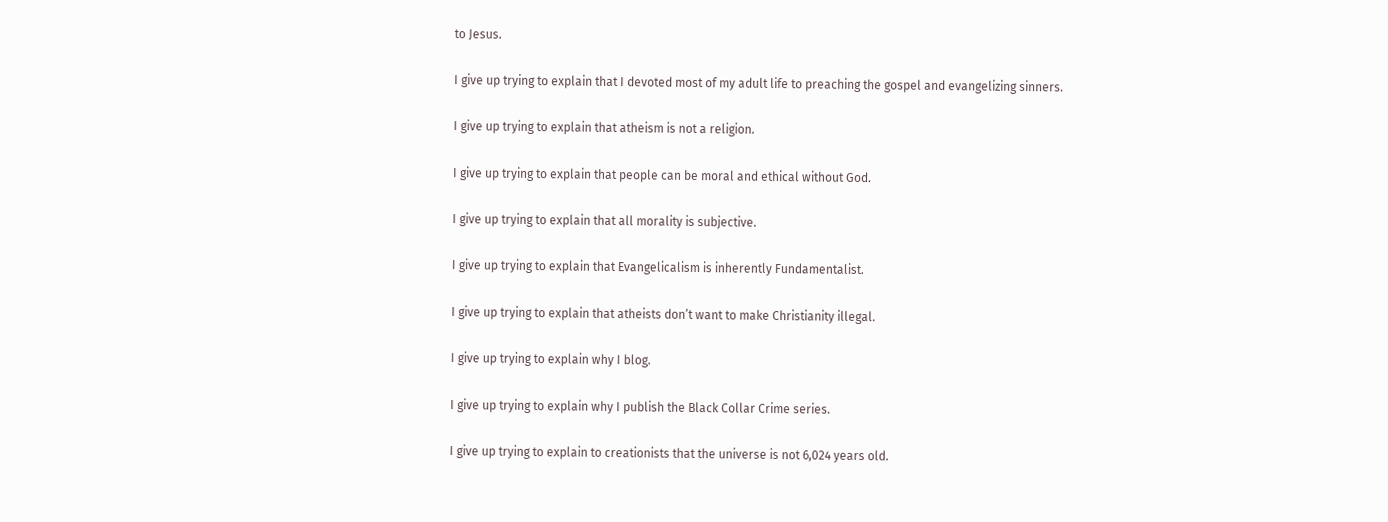to Jesus.

I give up trying to explain that I devoted most of my adult life to preaching the gospel and evangelizing sinners.

I give up trying to explain that atheism is not a religion.

I give up trying to explain that people can be moral and ethical without God.

I give up trying to explain that all morality is subjective.

I give up trying to explain that Evangelicalism is inherently Fundamentalist.

I give up trying to explain that atheists don’t want to make Christianity illegal.

I give up trying to explain why I blog.

I give up trying to explain why I publish the Black Collar Crime series.

I give up trying to explain to creationists that the universe is not 6,024 years old.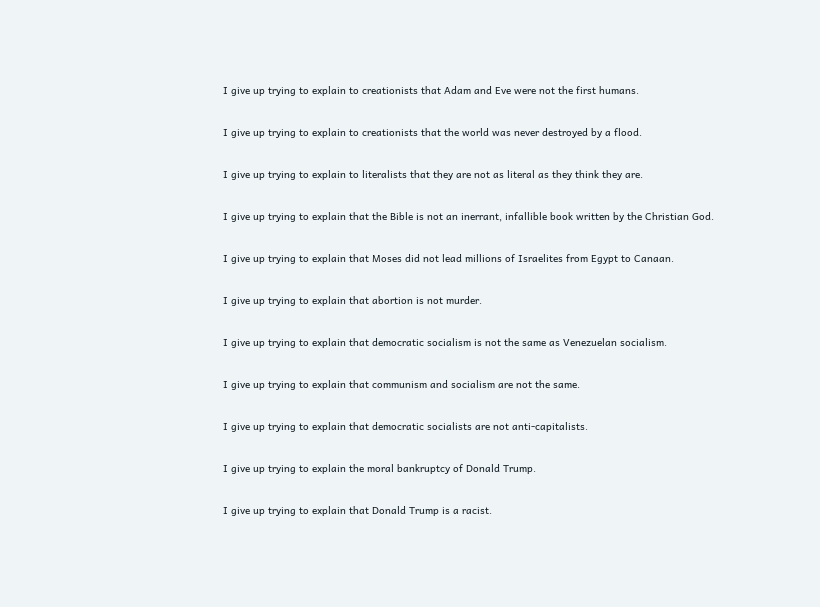I give up trying to explain to creationists that Adam and Eve were not the first humans.

I give up trying to explain to creationists that the world was never destroyed by a flood.

I give up trying to explain to literalists that they are not as literal as they think they are.

I give up trying to explain that the Bible is not an inerrant, infallible book written by the Christian God.

I give up trying to explain that Moses did not lead millions of Israelites from Egypt to Canaan.

I give up trying to explain that abortion is not murder.

I give up trying to explain that democratic socialism is not the same as Venezuelan socialism.

I give up trying to explain that communism and socialism are not the same.

I give up trying to explain that democratic socialists are not anti-capitalists.

I give up trying to explain the moral bankruptcy of Donald Trump.

I give up trying to explain that Donald Trump is a racist.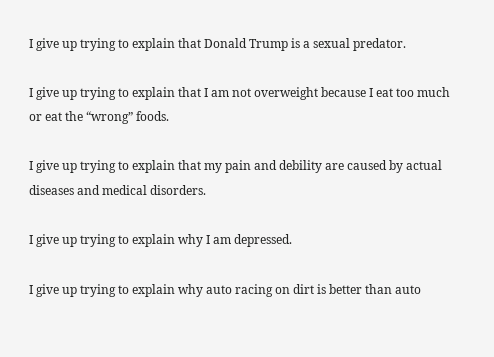I give up trying to explain that Donald Trump is a sexual predator.

I give up trying to explain that I am not overweight because I eat too much or eat the “wrong” foods.

I give up trying to explain that my pain and debility are caused by actual diseases and medical disorders.

I give up trying to explain why I am depressed.

I give up trying to explain why auto racing on dirt is better than auto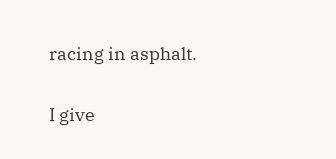racing in asphalt.

I give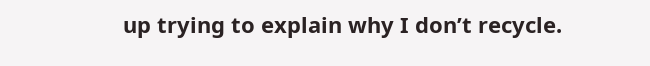up trying to explain why I don’t recycle.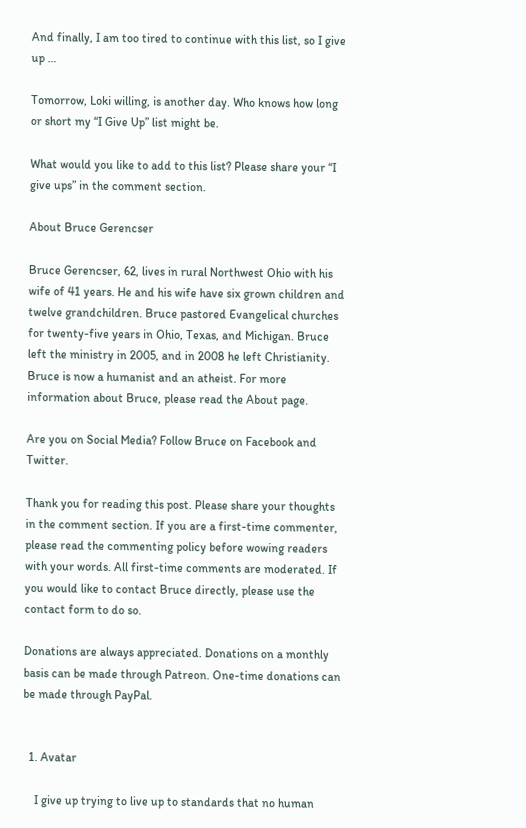And finally, I am too tired to continue with this list, so I give up …

Tomorrow, Loki willing, is another day. Who knows how long or short my “I Give Up” list might be.

What would you like to add to this list? Please share your “I give ups” in the comment section.

About Bruce Gerencser

Bruce Gerencser, 62, lives in rural Northwest Ohio with his wife of 41 years. He and his wife have six grown children and twelve grandchildren. Bruce pastored Evangelical churches for twenty-five years in Ohio, Texas, and Michigan. Bruce left the ministry in 2005, and in 2008 he left Christianity. Bruce is now a humanist and an atheist. For more information about Bruce, please read the About page.

Are you on Social Media? Follow Bruce on Facebook and Twitter.

Thank you for reading this post. Please share your thoughts in the comment section. If you are a first-time commenter, please read the commenting policy before wowing readers with your words. All first-time comments are moderated. If you would like to contact Bruce directly, please use the contact form to do so.

Donations are always appreciated. Donations on a monthly basis can be made through Patreon. One-time donations can be made through PayPal.


  1. Avatar

    I give up trying to live up to standards that no human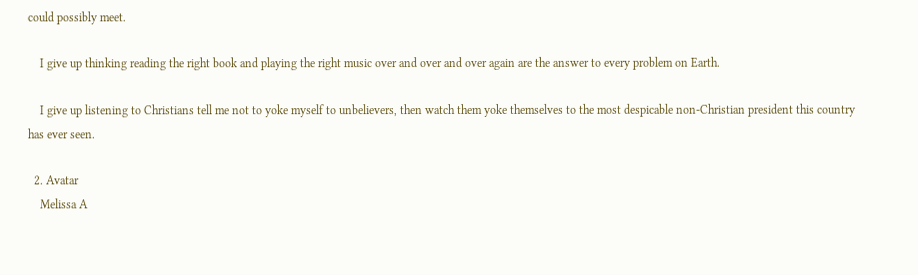could possibly meet.

    I give up thinking reading the right book and playing the right music over and over and over again are the answer to every problem on Earth.

    I give up listening to Christians tell me not to yoke myself to unbelievers, then watch them yoke themselves to the most despicable non-Christian president this country has ever seen.

  2. Avatar
    Melissa A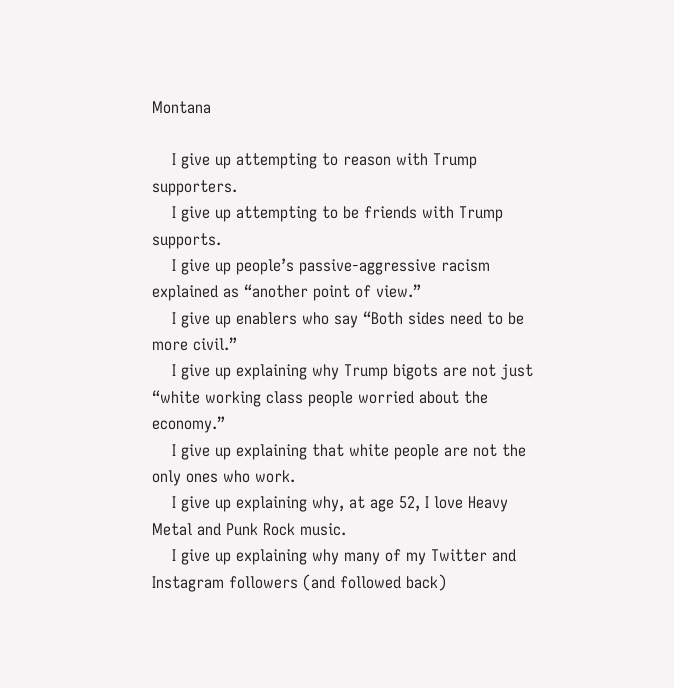Montana

    I give up attempting to reason with Trump supporters.
    I give up attempting to be friends with Trump supports.
    I give up people’s passive-aggressive racism explained as “another point of view.”
    I give up enablers who say “Both sides need to be more civil.”
    I give up explaining why Trump bigots are not just “white working class people worried about the economy.”
    I give up explaining that white people are not the only ones who work.
    I give up explaining why, at age 52, I love Heavy Metal and Punk Rock music.
    I give up explaining why many of my Twitter and Instagram followers (and followed back)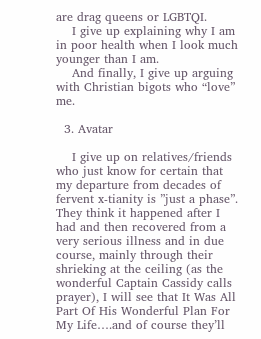are drag queens or LGBTQI.
    I give up explaining why I am in poor health when I look much younger than I am.
    And finally, I give up arguing with Christian bigots who “love” me.

  3. Avatar

    I give up on relatives/friends who just know for certain that my departure from decades of fervent x-tianity is ”just a phase”. They think it happened after I had and then recovered from a very serious illness and in due course, mainly through their shrieking at the ceiling (as the wonderful Captain Cassidy calls prayer), I will see that It Was All Part Of His Wonderful Plan For My Life….and of course they’ll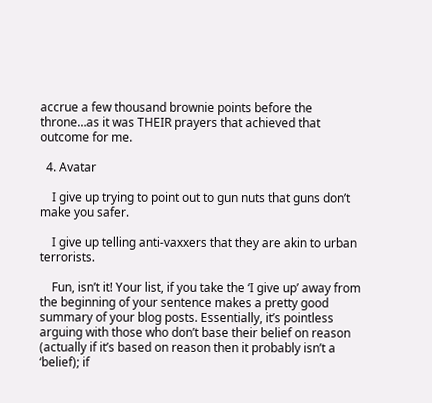accrue a few thousand brownie points before the throne…as it was THEIR prayers that achieved that outcome for me.

  4. Avatar

    I give up trying to point out to gun nuts that guns don’t make you safer.

    I give up telling anti-vaxxers that they are akin to urban terrorists.

    Fun, isn’t it! Your list, if you take the ‘I give up’ away from the beginning of your sentence makes a pretty good summary of your blog posts. Essentially, it’s pointless arguing with those who don’t base their belief on reason (actually if it’s based on reason then it probably isn’t a ‘belief); if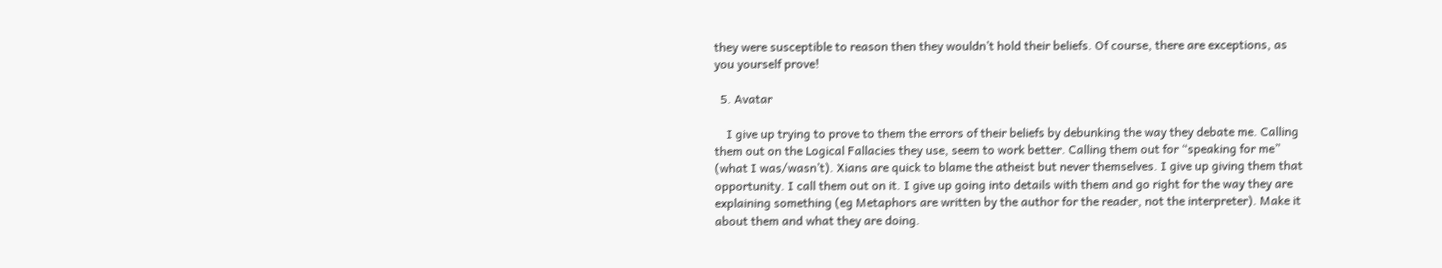they were susceptible to reason then they wouldn’t hold their beliefs. Of course, there are exceptions, as you yourself prove!

  5. Avatar

    I give up trying to prove to them the errors of their beliefs by debunking the way they debate me. Calling them out on the Logical Fallacies they use, seem to work better. Calling them out for “speaking for me” (what I was/wasn’t). Xians are quick to blame the atheist but never themselves. I give up giving them that opportunity. I call them out on it. I give up going into details with them and go right for the way they are explaining something (eg Metaphors are written by the author for the reader, not the interpreter). Make it about them and what they are doing.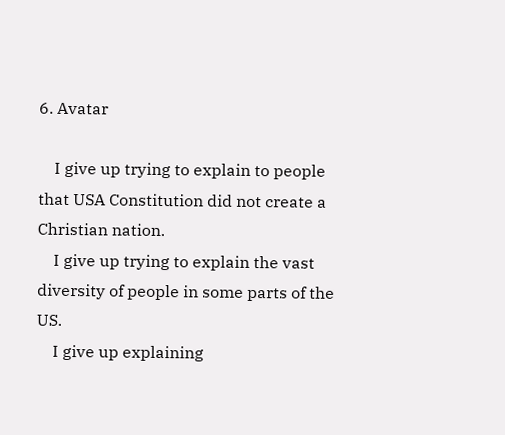6. Avatar

    I give up trying to explain to people that USA Constitution did not create a Christian nation.
    I give up trying to explain the vast diversity of people in some parts of the US.
    I give up explaining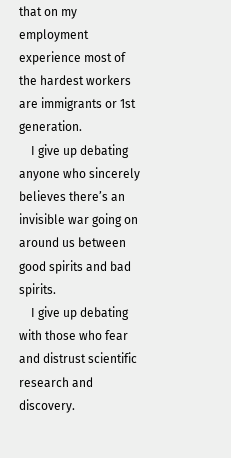that on my employment experience most of the hardest workers are immigrants or 1st generation.
    I give up debating anyone who sincerely believes there’s an invisible war going on around us between good spirits and bad spirits.
    I give up debating with those who fear and distrust scientific research and discovery.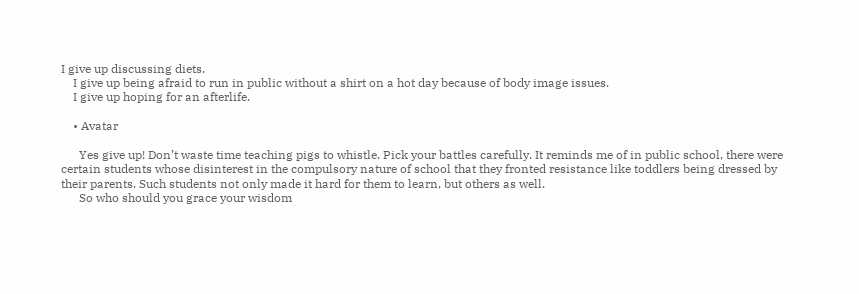I give up discussing diets.
    I give up being afraid to run in public without a shirt on a hot day because of body image issues.
    I give up hoping for an afterlife.

    • Avatar

      Yes give up! Don’t waste time teaching pigs to whistle. Pick your battles carefully. It reminds me of in public school, there were certain students whose disinterest in the compulsory nature of school that they fronted resistance like toddlers being dressed by their parents. Such students not only made it hard for them to learn, but others as well.
      So who should you grace your wisdom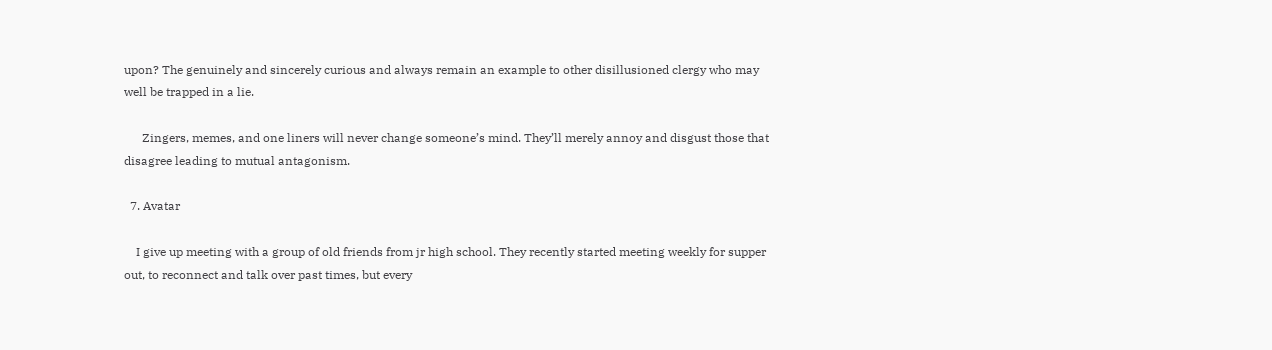upon? The genuinely and sincerely curious and always remain an example to other disillusioned clergy who may well be trapped in a lie.

      Zingers, memes, and one liners will never change someone’s mind. They’ll merely annoy and disgust those that disagree leading to mutual antagonism.

  7. Avatar

    I give up meeting with a group of old friends from jr high school. They recently started meeting weekly for supper out, to reconnect and talk over past times, but every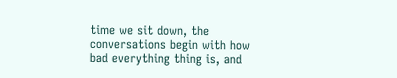time we sit down, the conversations begin with how bad everything thing is, and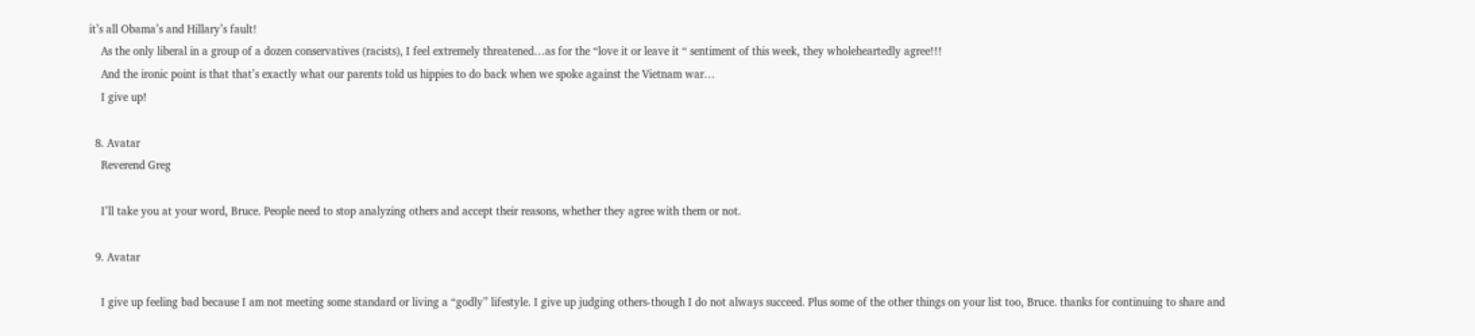it’s all Obama’s and Hillary’s fault!
    As the only liberal in a group of a dozen conservatives (racists), I feel extremely threatened…as for the “love it or leave it “ sentiment of this week, they wholeheartedly agree!!!
    And the ironic point is that that’s exactly what our parents told us hippies to do back when we spoke against the Vietnam war…
    I give up!

  8. Avatar
    Reverend Greg

    I’ll take you at your word, Bruce. People need to stop analyzing others and accept their reasons, whether they agree with them or not.

  9. Avatar

    I give up feeling bad because I am not meeting some standard or living a “godly” lifestyle. I give up judging others-though I do not always succeed. Plus some of the other things on your list too, Bruce. thanks for continuing to share and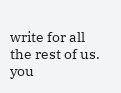write for all the rest of us. you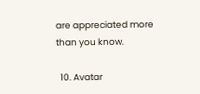are appreciated more than you know.

  10. Avatar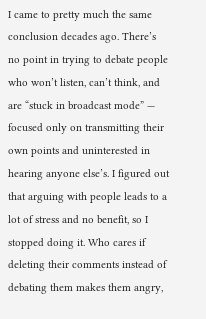I came to pretty much the same conclusion decades ago. There’s no point in trying to debate people who won’t listen, can’t think, and are “stuck in broadcast mode” — focused only on transmitting their own points and uninterested in hearing anyone else’s. I figured out that arguing with people leads to a lot of stress and no benefit, so I stopped doing it. Who cares if deleting their comments instead of debating them makes them angry,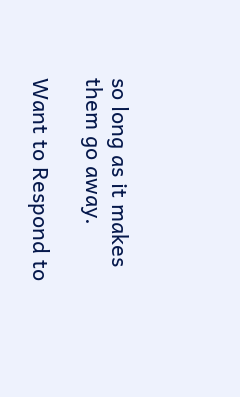so long as it makes them go away.

Want to Respond to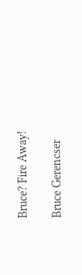Bruce? Fire Away!

Bruce Gerencser